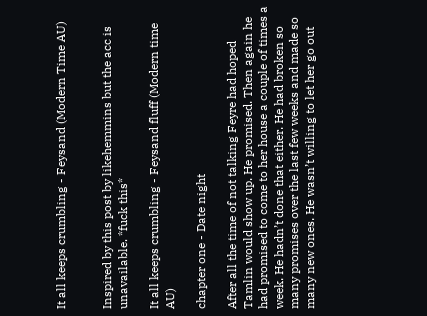It all keeps crumbling - Feysand (Modern Time AU)


Inspired by this post by likehemmins but the acc is unavailable. *fuck this*

It all keeps crumbling - Feysand fluff (Modern time AU)

chapter one - Date night

After all the time of not talking Feyre had hoped Tamlin would show up. He promised. Then again he had promised to come to her house a couple of times a week. He hadn’t done that either. He had broken so many promises over the last few weeks and made so many new ones. He wasn’t willing to let her go out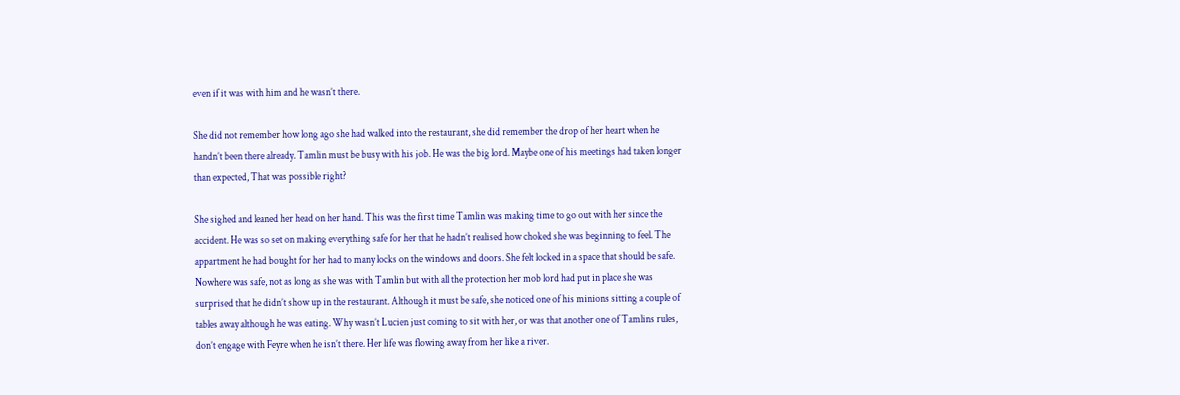even if it was with him and he wasn’t there.

She did not remember how long ago she had walked into the restaurant, she did remember the drop of her heart when he handn’t been there already. Tamlin must be busy with his job. He was the big lord. Maybe one of his meetings had taken longer than expected, That was possible right?

She sighed and leaned her head on her hand. This was the first time Tamlin was making time to go out with her since the accident. He was so set on making everything safe for her that he hadn’t realised how choked she was beginning to feel. The appartment he had bought for her had to many locks on the windows and doors. She felt locked in a space that should be safe. Nowhere was safe, not as long as she was with Tamlin but with all the protection her mob lord had put in place she was surprised that he didn’t show up in the restaurant. Although it must be safe, she noticed one of his minions sitting a couple of tables away although he was eating. Why wasn’t Lucien just coming to sit with her, or was that another one of Tamlins rules, don’t engage with Feyre when he isn’t there. Her life was flowing away from her like a river.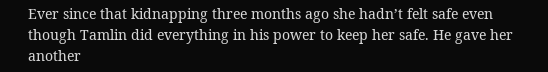Ever since that kidnapping three months ago she hadn’t felt safe even though Tamlin did everything in his power to keep her safe. He gave her another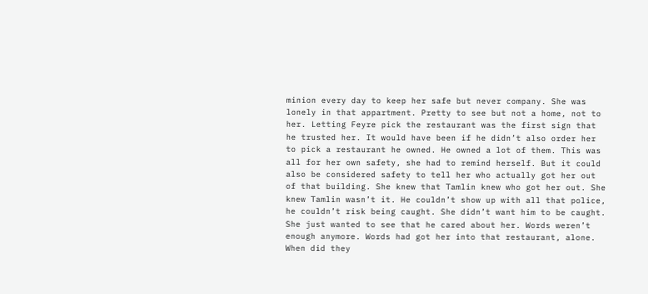minion every day to keep her safe but never company. She was lonely in that appartment. Pretty to see but not a home, not to her. Letting Feyre pick the restaurant was the first sign that he trusted her. It would have been if he didn’t also order her to pick a restaurant he owned. He owned a lot of them. This was all for her own safety, she had to remind herself. But it could also be considered safety to tell her who actually got her out of that building. She knew that Tamlin knew who got her out. She knew Tamlin wasn’t it. He couldn’t show up with all that police, he couldn’t risk being caught. She didn’t want him to be caught. She just wanted to see that he cared about her. Words weren’t enough anymore. Words had got her into that restaurant, alone. When did they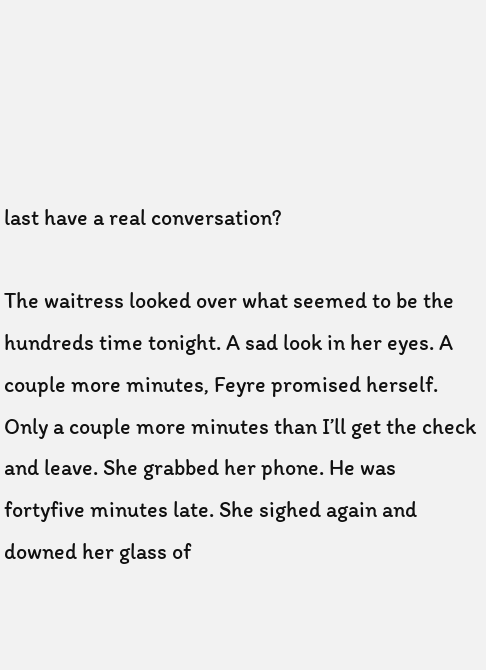last have a real conversation?

The waitress looked over what seemed to be the hundreds time tonight. A sad look in her eyes. A couple more minutes, Feyre promised herself. Only a couple more minutes than I’ll get the check and leave. She grabbed her phone. He was fortyfive minutes late. She sighed again and downed her glass of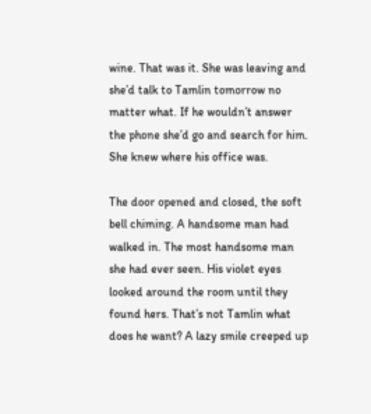wine. That was it. She was leaving and she’d talk to Tamlin tomorrow no matter what. If he wouldn’t answer the phone she’d go and search for him. She knew where his office was.

The door opened and closed, the soft bell chiming. A handsome man had walked in. The most handsome man she had ever seen. His violet eyes looked around the room until they found hers. That’s not Tamlin what does he want? A lazy smile creeped up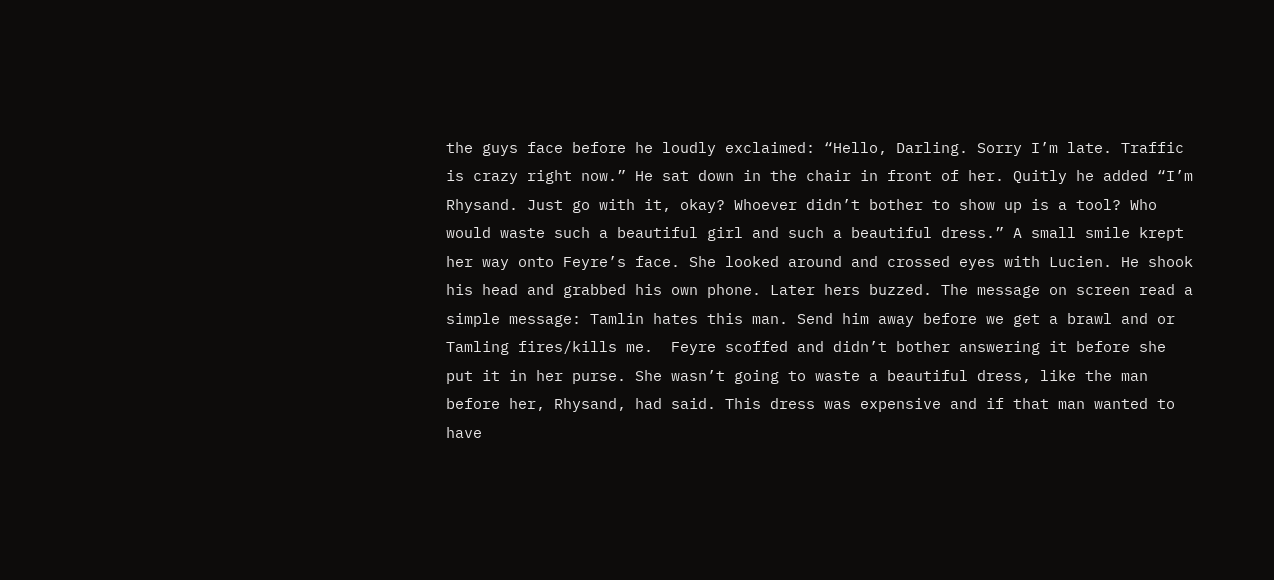the guys face before he loudly exclaimed: “Hello, Darling. Sorry I’m late. Traffic is crazy right now.” He sat down in the chair in front of her. Quitly he added “I’m Rhysand. Just go with it, okay? Whoever didn’t bother to show up is a tool? Who would waste such a beautiful girl and such a beautiful dress.” A small smile krept her way onto Feyre’s face. She looked around and crossed eyes with Lucien. He shook his head and grabbed his own phone. Later hers buzzed. The message on screen read a simple message: Tamlin hates this man. Send him away before we get a brawl and or Tamling fires/kills me.  Feyre scoffed and didn’t bother answering it before she put it in her purse. She wasn’t going to waste a beautiful dress, like the man before her, Rhysand, had said. This dress was expensive and if that man wanted to have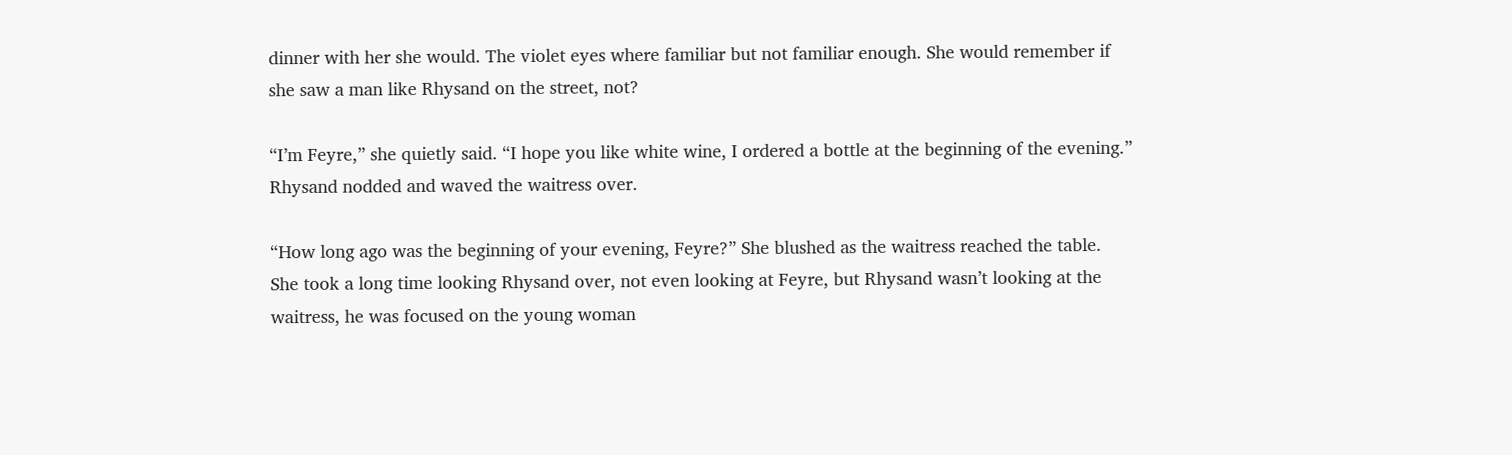dinner with her she would. The violet eyes where familiar but not familiar enough. She would remember if she saw a man like Rhysand on the street, not?

“I’m Feyre,” she quietly said. “I hope you like white wine, I ordered a bottle at the beginning of the evening.” Rhysand nodded and waved the waitress over.

“How long ago was the beginning of your evening, Feyre?” She blushed as the waitress reached the table. She took a long time looking Rhysand over, not even looking at Feyre, but Rhysand wasn’t looking at the waitress, he was focused on the young woman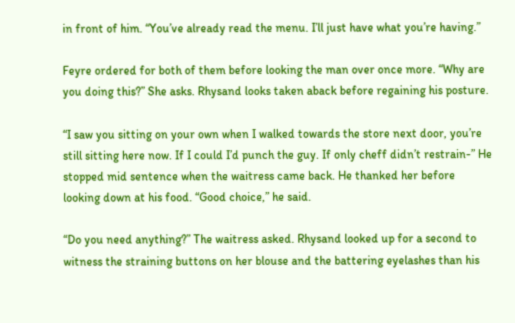in front of him. “You’ve already read the menu. I’ll just have what you’re having.”

Feyre ordered for both of them before looking the man over once more. “Why are you doing this?” She asks. Rhysand looks taken aback before regaining his posture.

“I saw you sitting on your own when I walked towards the store next door, you’re still sitting here now. If I could I’d punch the guy. If only cheff didn’t restrain-” He stopped mid sentence when the waitress came back. He thanked her before looking down at his food. “Good choice,” he said.

“Do you need anything?” The waitress asked. Rhysand looked up for a second to witness the straining buttons on her blouse and the battering eyelashes than his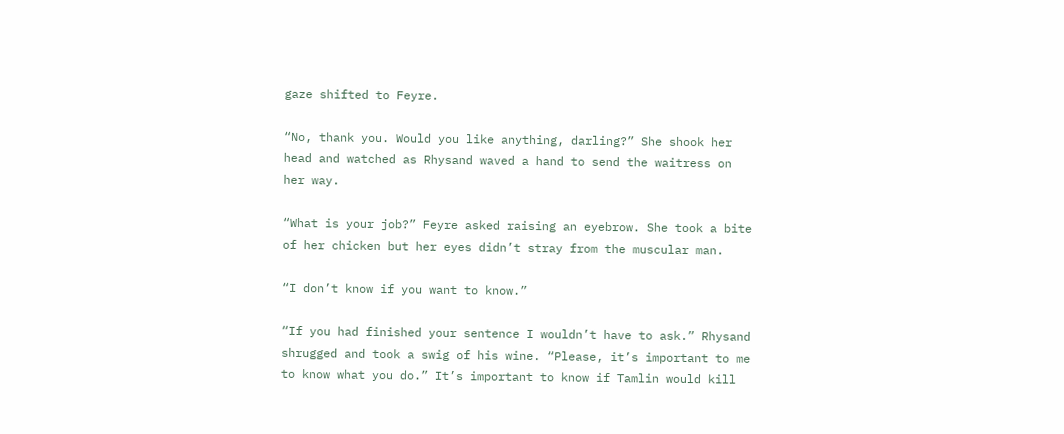gaze shifted to Feyre.

“No, thank you. Would you like anything, darling?” She shook her head and watched as Rhysand waved a hand to send the waitress on her way.

“What is your job?” Feyre asked raising an eyebrow. She took a bite of her chicken but her eyes didn’t stray from the muscular man.

“I don’t know if you want to know.”

“If you had finished your sentence I wouldn’t have to ask.” Rhysand shrugged and took a swig of his wine. “Please, it’s important to me to know what you do.” It’s important to know if Tamlin would kill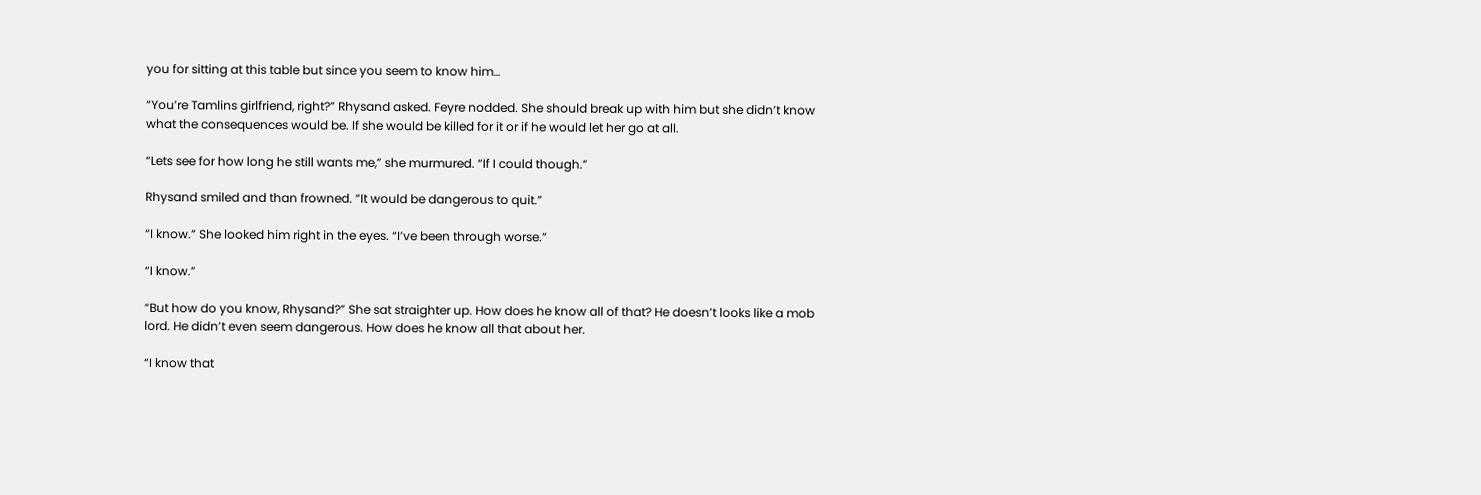you for sitting at this table but since you seem to know him…

“You’re Tamlins girlfriend, right?” Rhysand asked. Feyre nodded. She should break up with him but she didn’t know what the consequences would be. If she would be killed for it or if he would let her go at all.

“Lets see for how long he still wants me,” she murmured. “If I could though.”

Rhysand smiled and than frowned. “It would be dangerous to quit.”

“I know.” She looked him right in the eyes. “I’ve been through worse.”

“I know.”

“But how do you know, Rhysand?” She sat straighter up. How does he know all of that? He doesn’t looks like a mob lord. He didn’t even seem dangerous. How does he know all that about her.

“I know that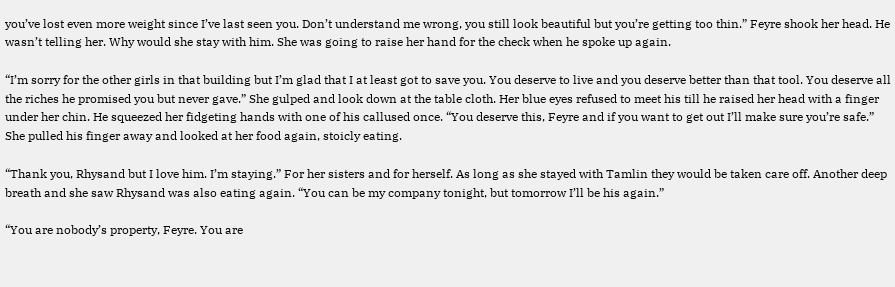you’ve lost even more weight since I’ve last seen you. Don’t understand me wrong, you still look beautiful but you’re getting too thin.” Feyre shook her head. He wasn’t telling her. Why would she stay with him. She was going to raise her hand for the check when he spoke up again.

“I’m sorry for the other girls in that building but I’m glad that I at least got to save you. You deserve to live and you deserve better than that tool. You deserve all the riches he promised you but never gave.” She gulped and look down at the table cloth. Her blue eyes refused to meet his till he raised her head with a finger under her chin. He squeezed her fidgeting hands with one of his callused once. “You deserve this, Feyre and if you want to get out I’ll make sure you’re safe.” She pulled his finger away and looked at her food again, stoicly eating.

“Thank you, Rhysand but I love him. I’m staying.” For her sisters and for herself. As long as she stayed with Tamlin they would be taken care off. Another deep breath and she saw Rhysand was also eating again. “You can be my company tonight, but tomorrow I’ll be his again.”

“You are nobody’s property, Feyre. You are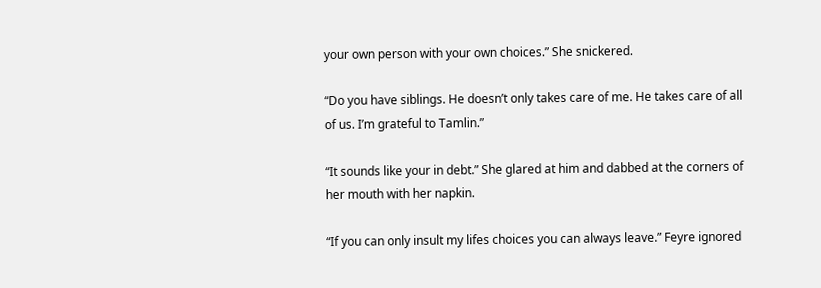your own person with your own choices.” She snickered.

“Do you have siblings. He doesn’t only takes care of me. He takes care of all of us. I’m grateful to Tamlin.”

“It sounds like your in debt.” She glared at him and dabbed at the corners of her mouth with her napkin.

“If you can only insult my lifes choices you can always leave.” Feyre ignored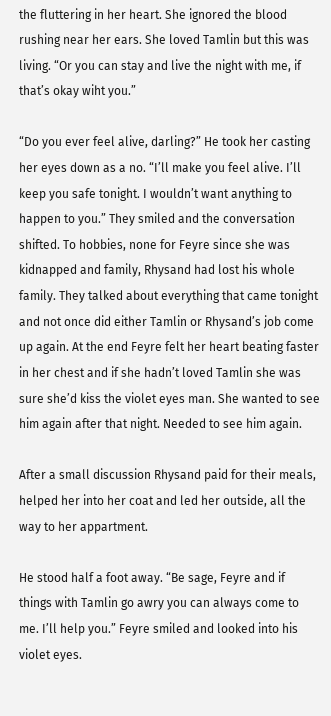the fluttering in her heart. She ignored the blood rushing near her ears. She loved Tamlin but this was living. “Or you can stay and live the night with me, if that’s okay wiht you.”

“Do you ever feel alive, darling?” He took her casting her eyes down as a no. “I’ll make you feel alive. I’ll keep you safe tonight. I wouldn’t want anything to happen to you.” They smiled and the conversation shifted. To hobbies, none for Feyre since she was kidnapped and family, Rhysand had lost his whole family. They talked about everything that came tonight and not once did either Tamlin or Rhysand’s job come up again. At the end Feyre felt her heart beating faster in her chest and if she hadn’t loved Tamlin she was sure she’d kiss the violet eyes man. She wanted to see him again after that night. Needed to see him again.

After a small discussion Rhysand paid for their meals, helped her into her coat and led her outside, all the way to her appartment.

He stood half a foot away. “Be sage, Feyre and if things with Tamlin go awry you can always come to me. I’ll help you.” Feyre smiled and looked into his violet eyes.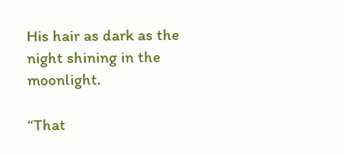His hair as dark as the night shining in the moonlight.

“That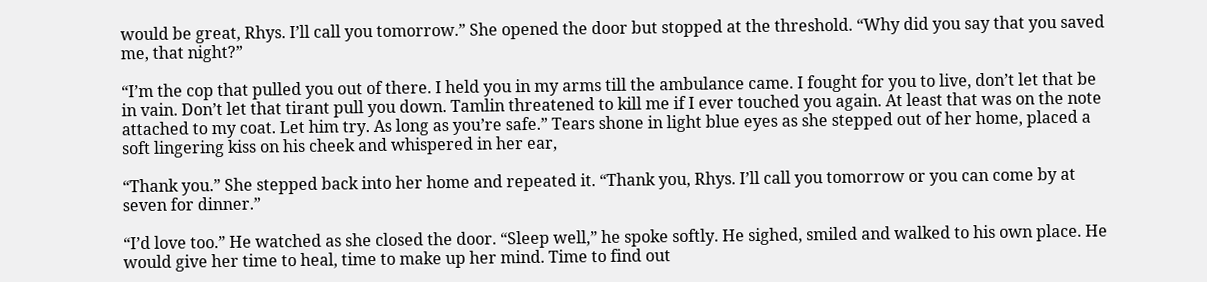would be great, Rhys. I’ll call you tomorrow.” She opened the door but stopped at the threshold. “Why did you say that you saved me, that night?”

“I’m the cop that pulled you out of there. I held you in my arms till the ambulance came. I fought for you to live, don’t let that be in vain. Don’t let that tirant pull you down. Tamlin threatened to kill me if I ever touched you again. At least that was on the note attached to my coat. Let him try. As long as you’re safe.” Tears shone in light blue eyes as she stepped out of her home, placed a soft lingering kiss on his cheek and whispered in her ear,

“Thank you.” She stepped back into her home and repeated it. “Thank you, Rhys. I’ll call you tomorrow or you can come by at seven for dinner.”

“I’d love too.” He watched as she closed the door. “Sleep well,” he spoke softly. He sighed, smiled and walked to his own place. He would give her time to heal, time to make up her mind. Time to find out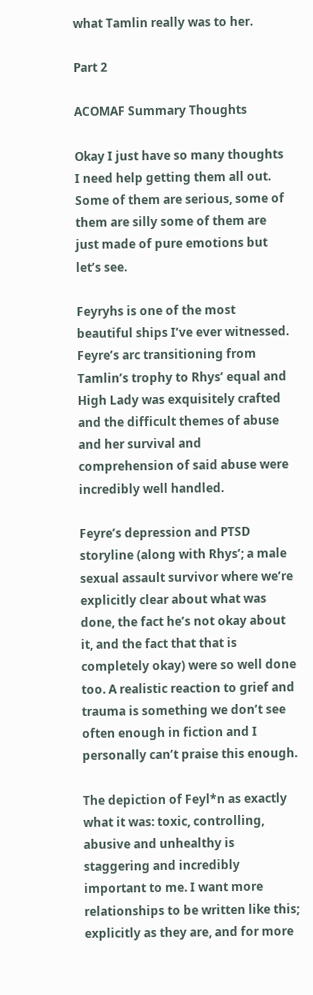what Tamlin really was to her.

Part 2

ACOMAF Summary Thoughts

Okay I just have so many thoughts I need help getting them all out. Some of them are serious, some of them are silly some of them are just made of pure emotions but let’s see.

Feyryhs is one of the most beautiful ships I’ve ever witnessed. Feyre’s arc transitioning from Tamlin’s trophy to Rhys’ equal and High Lady was exquisitely crafted and the difficult themes of abuse and her survival and comprehension of said abuse were incredibly well handled.

Feyre’s depression and PTSD storyline (along with Rhys’; a male sexual assault survivor where we’re explicitly clear about what was done, the fact he’s not okay about it, and the fact that that is completely okay) were so well done too. A realistic reaction to grief and trauma is something we don’t see often enough in fiction and I personally can’t praise this enough.

The depiction of Feyl*n as exactly what it was: toxic, controlling, abusive and unhealthy is staggering and incredibly important to me. I want more relationships to be written like this; explicitly as they are, and for more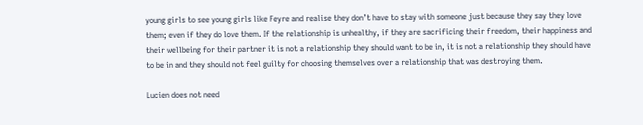young girls to see young girls like Feyre and realise they don’t have to stay with someone just because they say they love them; even if they do love them. If the relationship is unhealthy, if they are sacrificing their freedom, their happiness and their wellbeing for their partner it is not a relationship they should want to be in, it is not a relationship they should have to be in and they should not feel guilty for choosing themselves over a relationship that was destroying them.

Lucien does not need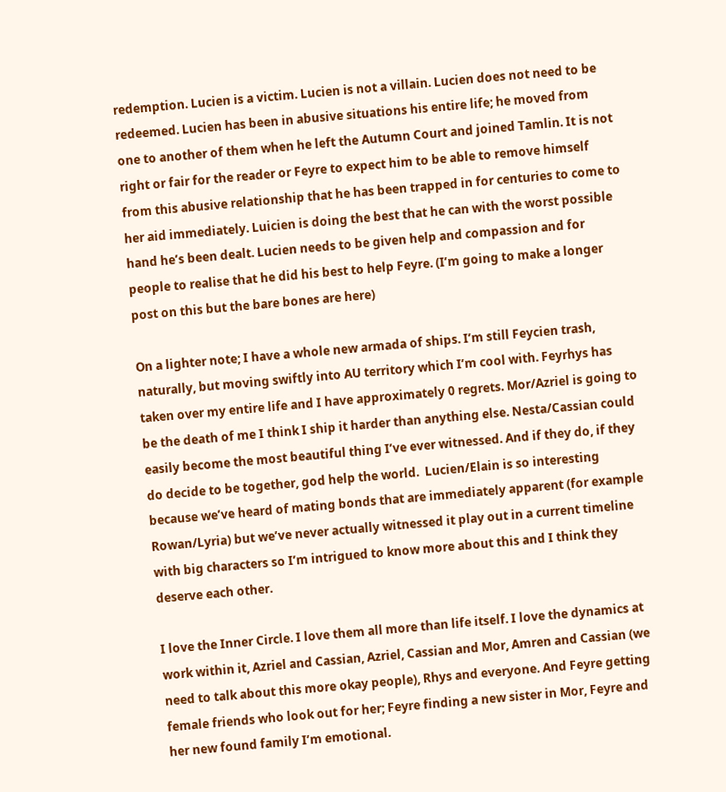redemption. Lucien is a victim. Lucien is not a villain. Lucien does not need to be redeemed. Lucien has been in abusive situations his entire life; he moved from one to another of them when he left the Autumn Court and joined Tamlin. It is not right or fair for the reader or Feyre to expect him to be able to remove himself from this abusive relationship that he has been trapped in for centuries to come to her aid immediately. Luicien is doing the best that he can with the worst possible hand he’s been dealt. Lucien needs to be given help and compassion and for people to realise that he did his best to help Feyre. (I’m going to make a longer post on this but the bare bones are here)

On a lighter note; I have a whole new armada of ships. I’m still Feycien trash, naturally, but moving swiftly into AU territory which I’m cool with. Feyrhys has taken over my entire life and I have approximately 0 regrets. Mor/Azriel is going to be the death of me I think I ship it harder than anything else. Nesta/Cassian could easily become the most beautiful thing I’ve ever witnessed. And if they do, if they do decide to be together, god help the world.  Lucien/Elain is so interesting because we’ve heard of mating bonds that are immediately apparent (for example Rowan/Lyria) but we’ve never actually witnessed it play out in a current timeline with big characters so I’m intrigued to know more about this and I think they deserve each other.

I love the Inner Circle. I love them all more than life itself. I love the dynamics at work within it, Azriel and Cassian, Azriel, Cassian and Mor, Amren and Cassian (we need to talk about this more okay people), Rhys and everyone. And Feyre getting female friends who look out for her; Feyre finding a new sister in Mor, Feyre and her new found family I’m emotional.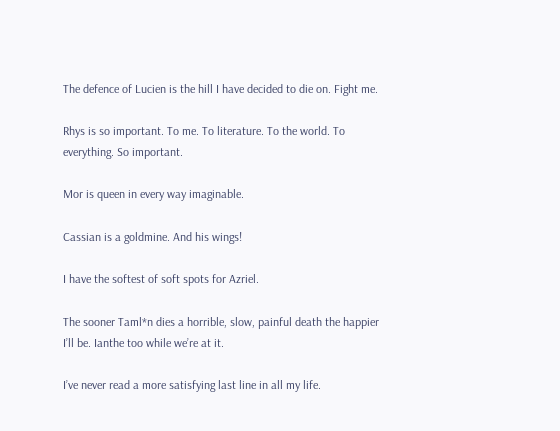The defence of Lucien is the hill I have decided to die on. Fight me.

Rhys is so important. To me. To literature. To the world. To everything. So important.

Mor is queen in every way imaginable.

Cassian is a goldmine. And his wings!

I have the softest of soft spots for Azriel.

The sooner Taml*n dies a horrible, slow, painful death the happier I’ll be. Ianthe too while we’re at it.

I’ve never read a more satisfying last line in all my life.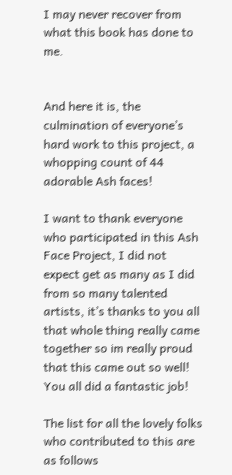I may never recover from what this book has done to me.


And here it is, the culmination of everyone’s hard work to this project, a whopping count of 44 adorable Ash faces!

I want to thank everyone who participated in this Ash Face Project, I did not expect get as many as I did from so many talented artists, it’s thanks to you all that whole thing really came together so im really proud that this came out so well! You all did a fantastic job!

The list for all the lovely folks who contributed to this are as follows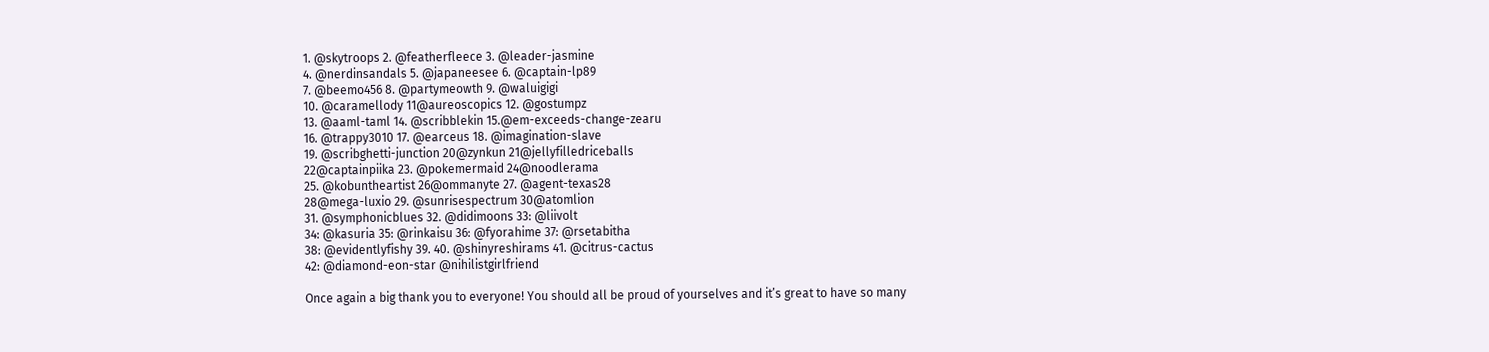1. @skytroops 2. @featherfleece 3. @leader-jasmine
4. @nerdinsandals 5. @japaneesee 6. @captain-lp89
7. @beemo456 8. @partymeowth 9. @waluigigi
10. @caramellody 11@aureoscopics 12. @gostumpz
13. @aaml-taml 14. @scribblekin 15.@em-exceeds-change-zearu
16. @trappy3010 17. @earceus 18. @imagination-slave
19. @scribghetti-junction 20@zynkun 21@jellyfilledriceballs
22@captainpiika 23. @pokemermaid 24@noodlerama
25. @kobuntheartist 26@ommanyte 27. @agent-texas28
28@mega-luxio 29. @sunrisespectrum 30@atomlion
31. @symphonicblues 32. @didimoons 33: @liivolt
34: @kasuria 35: @rinkaisu 36: @fyorahime 37: @rsetabitha
38: @evidentlyfishy 39. 40. @shinyreshirams 41. @citrus-cactus
42: @diamond-eon-star @nihilistgirlfriend

Once again a big thank you to everyone! You should all be proud of yourselves and it’s great to have so many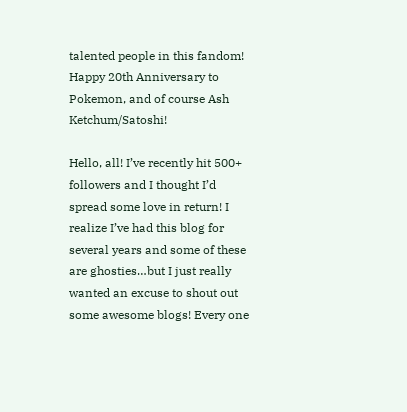talented people in this fandom! Happy 20th Anniversary to Pokemon, and of course Ash Ketchum/Satoshi!

Hello, all! I’ve recently hit 500+ followers and I thought I’d spread some love in return! I realize I’ve had this blog for several years and some of these are ghosties…but I just really wanted an excuse to shout out some awesome blogs! Every one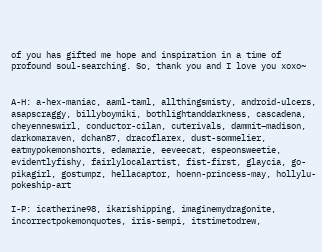of you has gifted me hope and inspiration in a time of profound soul-searching. So, thank you and I love you xoxo~


A-H: a-hex-maniac, aaml-taml, allthingsmisty, android-ulcers, asapscraggy, billyboymiki, bothlightanddarkness, cascadena, cheyenneswirl, conductor-cilan, cuterivals, dammit–madison, darkomaraven, dchan87, dracoflarex, dust-sommelier, eatmypokemonshorts, edamarie, eeveecat, espeonsweetie, evidentlyfishy, fairlylocalartist, fist-first, glaycia, go-pikagirl, gostumpz, hellacaptor, hoenn-princess-may, hollylu-pokeship-art

I-P: icatherine98, ikarishipping, imaginemydragonite, incorrectpokemonquotes, iris-sempi, itstimetodrew,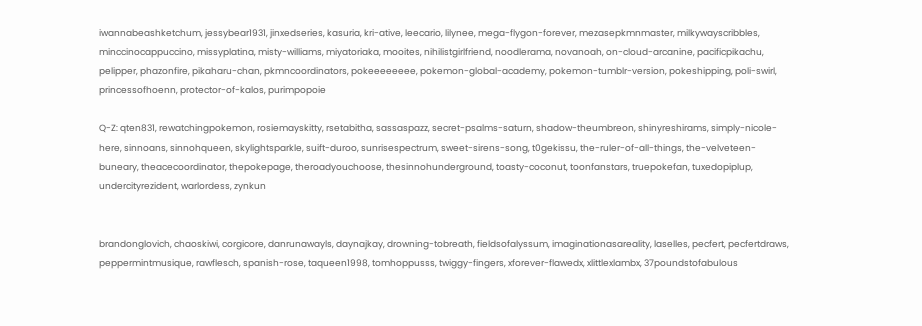iwannabeashketchum, jessybear1931, jinxedseries, kasuria, kri-ative, leecario, lilynee, mega-flygon-forever, mezasepkmnmaster, milkywayscribbles, minccinocappuccino, missyplatina, misty-williams, miyatoriaka, mooites, nihilistgirlfriend, noodlerama, novanoah, on-cloud-arcanine, pacificpikachu, pelipper, phazonfire, pikaharu-chan, pkmncoordinators, pokeeeeeeee, pokemon-global-academy, pokemon-tumblr-version, pokeshipping, poli-swirl, princessofhoenn, protector-of-kalos, purimpopoie

Q-Z: qten831, rewatchingpokemon, rosiemayskitty, rsetabitha, sassaspazz, secret-psalms-saturn, shadow-theumbreon, shinyreshirams, simply-nicole-here, sinnoans, sinnohqueen, skylightsparkle, suift-duroo, sunrisespectrum, sweet-sirens-song, t0gekissu, the-ruler-of-all-things, the-velveteen-buneary, theacecoordinator, thepokepage, theroadyouchoose, thesinnohunderground, toasty-coconut, toonfanstars, truepokefan, tuxedopiplup, undercityrezident, warlordess, zynkun


brandonglovich, chaoskiwi, corgicore, danrunawayls, daynajkay, drowning-tobreath, fieldsofalyssum, imaginationasareality, laselles, pecfert, pecfertdraws, peppermintmusique, rawflesch, spanish-rose, taqueen1998, tomhoppusss, twiggy-fingers, xforever-flawedx, xlittlexlambx, 37poundstofabulous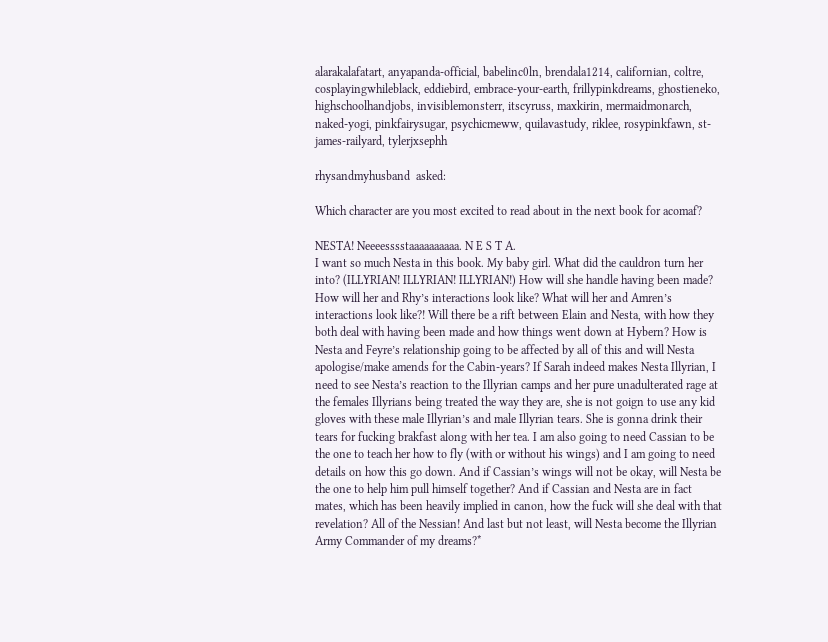alarakalafatart, anyapanda-official, babelinc0ln, brendala1214, californian, coltre, cosplayingwhileblack, eddiebird, embrace-your-earth, frillypinkdreams, ghostieneko, highschoolhandjobs, invisiblemonsterr, itscyruss, maxkirin, mermaidmonarch, naked-yogi, pinkfairysugar, psychicmeww, quilavastudy, riklee, rosypinkfawn, st-james-railyard, tylerjxsephh

rhysandmyhusband  asked:

Which character are you most excited to read about in the next book for acomaf?

NESTA! Neeeesssstaaaaaaaaaa. N E S T A.
I want so much Nesta in this book. My baby girl. What did the cauldron turn her into? (ILLYRIAN! ILLYRIAN! ILLYRIAN!) How will she handle having been made? How will her and Rhy’s interactions look like? What will her and Amren’s interactions look like?! Will there be a rift between Elain and Nesta, with how they both deal with having been made and how things went down at Hybern? How is Nesta and Feyre’s relationship going to be affected by all of this and will Nesta apologise/make amends for the Cabin-years? If Sarah indeed makes Nesta Illyrian, I need to see Nesta’s reaction to the Illyrian camps and her pure unadulterated rage at the females Illyrians being treated the way they are, she is not goign to use any kid gloves with these male Illyrian’s and male Illyrian tears. She is gonna drink their tears for fucking brakfast along with her tea. I am also going to need Cassian to be the one to teach her how to fly (with or without his wings) and I am going to need details on how this go down. And if Cassian’s wings will not be okay, will Nesta be the one to help him pull himself together? And if Cassian and Nesta are in fact mates, which has been heavily implied in canon, how the fuck will she deal with that revelation? All of the Nessian! And last but not least, will Nesta become the Illyrian Army Commander of my dreams?*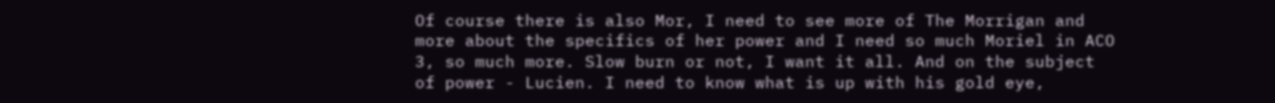Of course there is also Mor, I need to see more of The Morrigan and more about the specifics of her power and I need so much Moriel in ACO 3, so much more. Slow burn or not, I want it all. And on the subject of power - Lucien. I need to know what is up with his gold eye,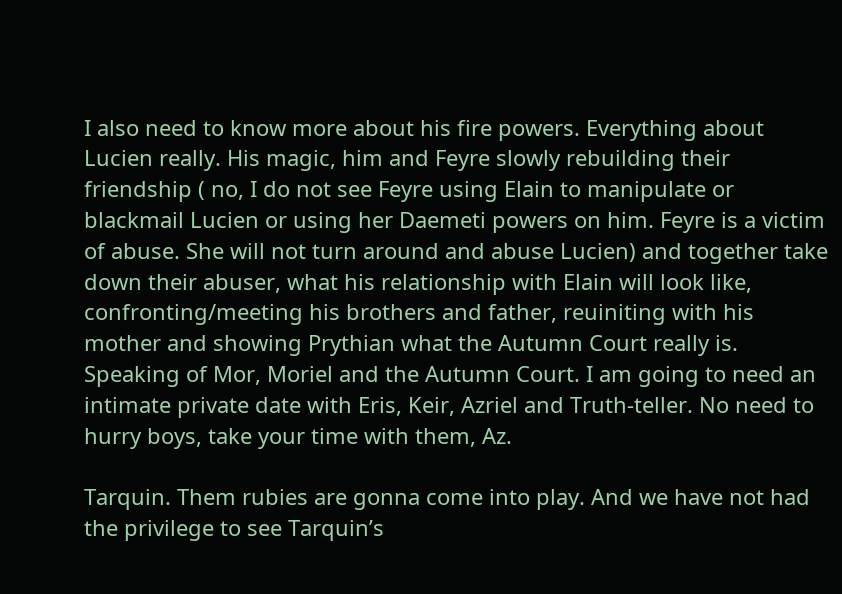I also need to know more about his fire powers. Everything about Lucien really. His magic, him and Feyre slowly rebuilding their friendship ( no, I do not see Feyre using Elain to manipulate or blackmail Lucien or using her Daemeti powers on him. Feyre is a victim of abuse. She will not turn around and abuse Lucien) and together take down their abuser, what his relationship with Elain will look like, confronting/meeting his brothers and father, reuiniting with his mother and showing Prythian what the Autumn Court really is. Speaking of Mor, Moriel and the Autumn Court. I am going to need an intimate private date with Eris, Keir, Azriel and Truth-teller. No need to hurry boys, take your time with them, Az.

Tarquin. Them rubies are gonna come into play. And we have not had the privilege to see Tarquin’s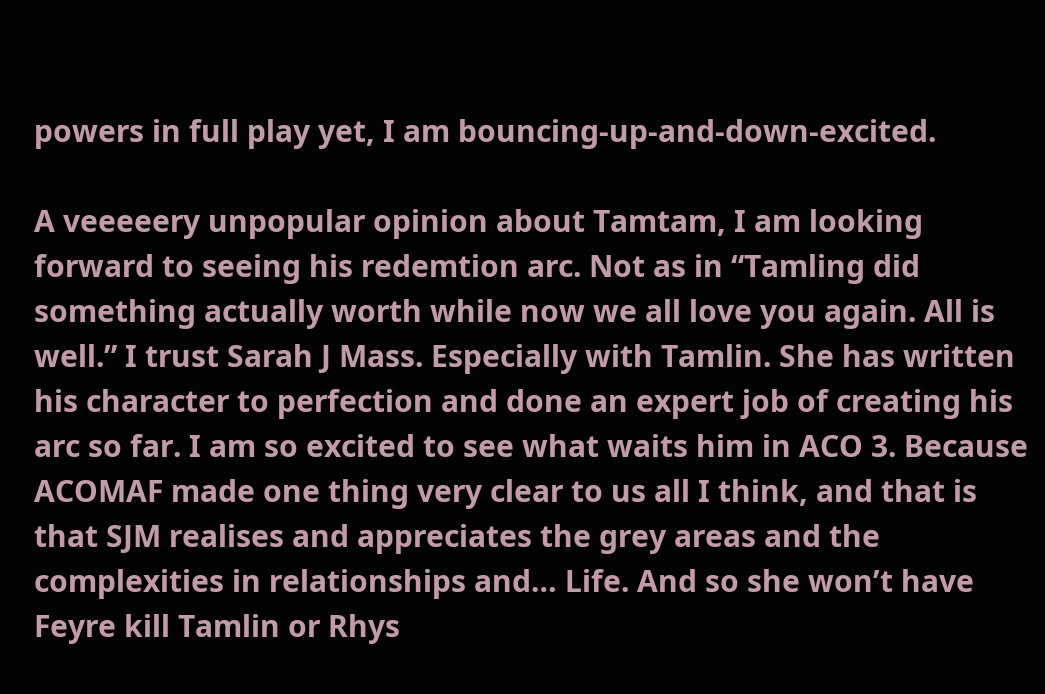powers in full play yet, I am bouncing-up-and-down-excited.

A veeeeery unpopular opinion about Tamtam, I am looking forward to seeing his redemtion arc. Not as in “Tamling did something actually worth while now we all love you again. All is well.” I trust Sarah J Mass. Especially with Tamlin. She has written his character to perfection and done an expert job of creating his arc so far. I am so excited to see what waits him in ACO 3. Because ACOMAF made one thing very clear to us all I think, and that is that SJM realises and appreciates the grey areas and the complexities in relationships and… Life. And so she won’t have Feyre kill Tamlin or Rhys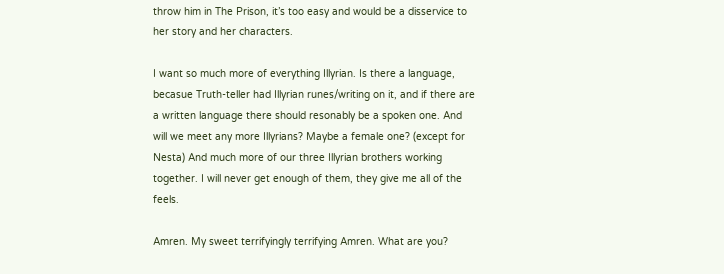throw him in The Prison, it’s too easy and would be a disservice to her story and her characters.

I want so much more of everything Illyrian. Is there a language, becasue Truth-teller had Illyrian runes/writing on it, and if there are a written language there should resonably be a spoken one. And will we meet any more Illyrians? Maybe a female one? (except for Nesta) And much more of our three Illyrian brothers working together. I will never get enough of them, they give me all of the feels.

Amren. My sweet terrifyingly terrifying Amren. What are you?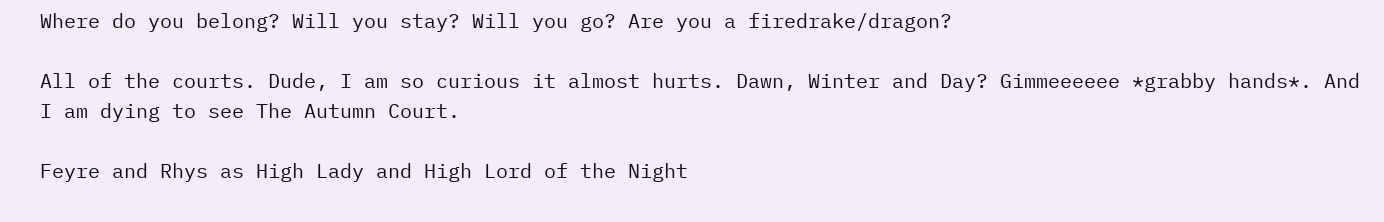Where do you belong? Will you stay? Will you go? Are you a firedrake/dragon?

All of the courts. Dude, I am so curious it almost hurts. Dawn, Winter and Day? Gimmeeeeee *grabby hands*. And I am dying to see The Autumn Court.

Feyre and Rhys as High Lady and High Lord of the Night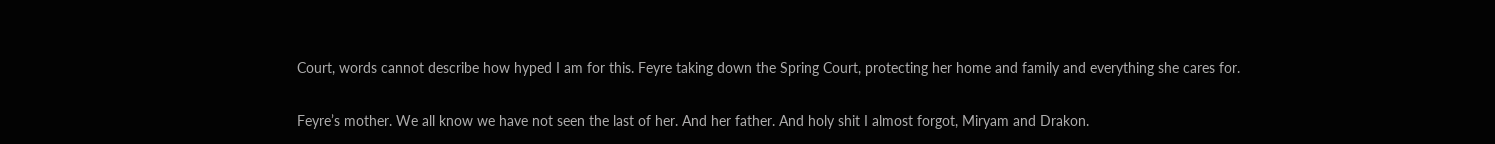Court, words cannot describe how hyped I am for this. Feyre taking down the Spring Court, protecting her home and family and everything she cares for.

Feyre’s mother. We all know we have not seen the last of her. And her father. And holy shit I almost forgot, Miryam and Drakon.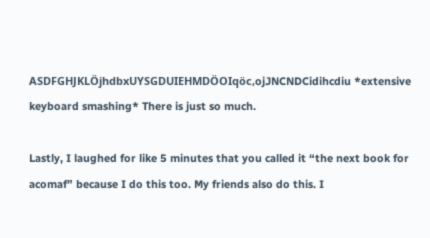ASDFGHJKLÖjhdbxUYSGDUIEHMDÖOIqöc,ojJNCNDCidihcdiu *extensive keyboard smashing* There is just so much.

Lastly, I laughed for like 5 minutes that you called it “the next book for acomaf” because I do this too. My friends also do this. I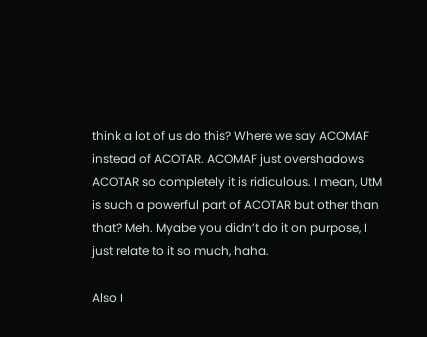think a lot of us do this? Where we say ACOMAF instead of ACOTAR. ACOMAF just overshadows ACOTAR so completely it is ridiculous. I mean, UtM is such a powerful part of ACOTAR but other than that? Meh. Myabe you didn’t do it on purpose, I just relate to it so much, haha.

Also I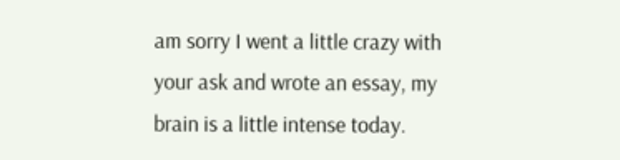am sorry I went a little crazy with your ask and wrote an essay, my brain is a little intense today.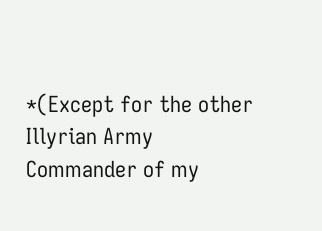*(Except for the other Illyrian Army Commander of my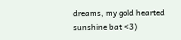dreams, my gold hearted sunshine bat <3)